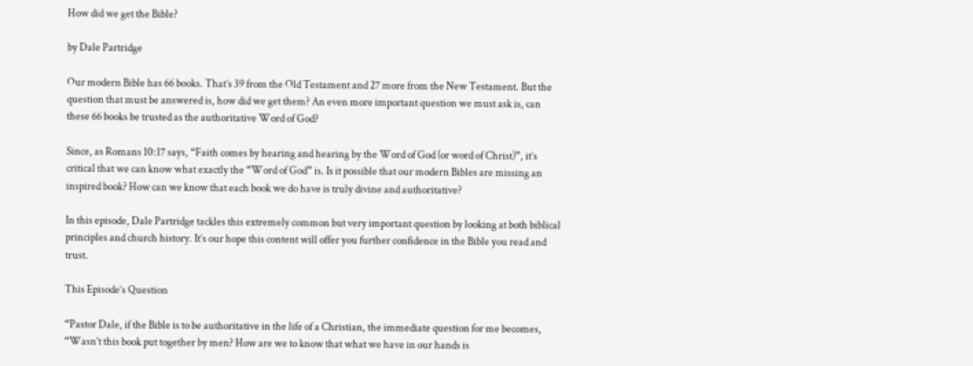How did we get the Bible?

by Dale Partridge

Our modern Bible has 66 books. That’s 39 from the Old Testament and 27 more from the New Testament. But the question that must be answered is, how did we get them? An even more important question we must ask is, can these 66 books be trusted as the authoritative Word of God?

Since, as Romans 10:17 says, “Faith comes by hearing and hearing by the Word of God (or word of Christ)”, it’s critical that we can know what exactly the “Word of God” is. Is it possible that our modern Bibles are missing an inspired book? How can we know that each book we do have is truly divine and authoritative?

In this episode, Dale Partridge tackles this extremely common but very important question by looking at both biblical principles and church history. It’s our hope this content will offer you further confidence in the Bible you read and trust.

This Episode’s Question

“Pastor Dale, if the Bible is to be authoritative in the life of a Christian, the immediate question for me becomes, “Wasn’t this book put together by men? How are we to know that what we have in our hands is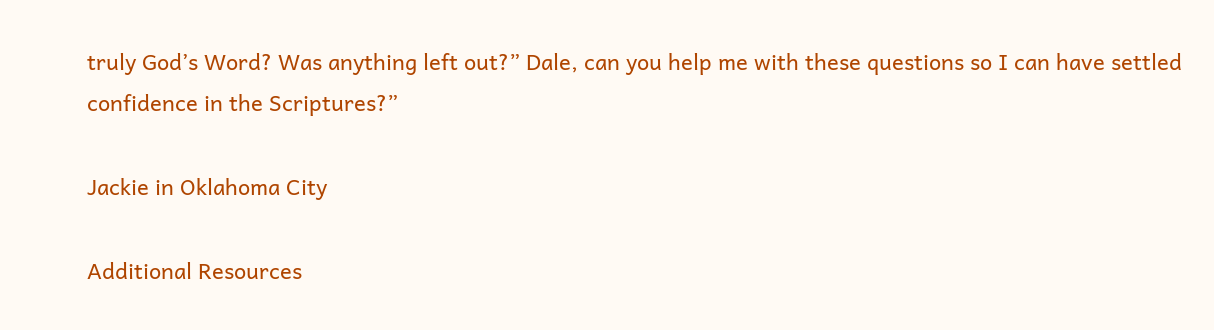truly God’s Word? Was anything left out?” Dale, can you help me with these questions so I can have settled confidence in the Scriptures?”

Jackie in Oklahoma City

Additional Resources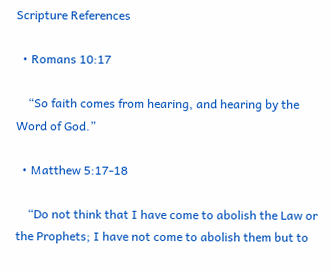Scripture References

  • Romans 10:17

    “So faith comes from hearing, and hearing by the Word of God.”

  • Matthew 5:17-18

    “Do not think that I have come to abolish the Law or the Prophets; I have not come to abolish them but to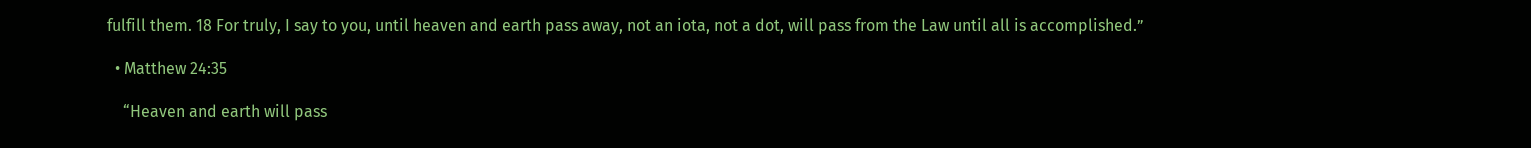fulfill them. 18 For truly, I say to you, until heaven and earth pass away, not an iota, not a dot, will pass from the Law until all is accomplished.”

  • Matthew 24:35

    “Heaven and earth will pass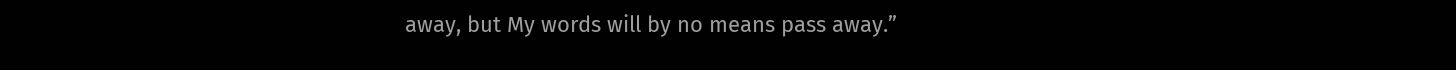away, but My words will by no means pass away.”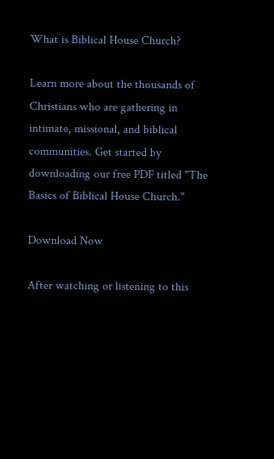What is Biblical House Church?

Learn more about the thousands of Christians who are gathering in intimate, missional, and biblical communities. Get started by downloading our free PDF titled "The Basics of Biblical House Church."

Download Now

After watching or listening to this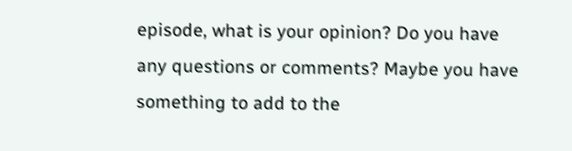episode, what is your opinion? Do you have any questions or comments? Maybe you have something to add to the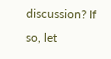discussion? If so, let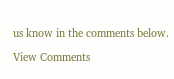us know in the comments below.

View Comments